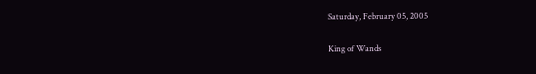Saturday, February 05, 2005

King of Wands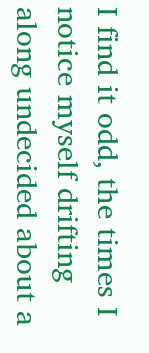I find it odd, the times I notice myself drifting along undecided about a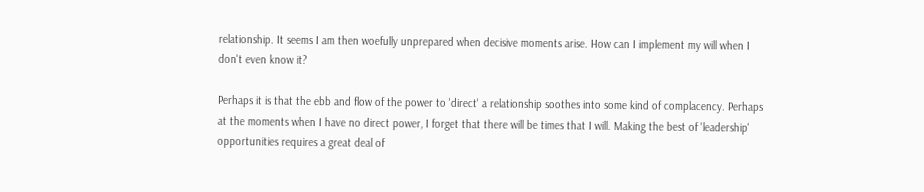relationship. It seems I am then woefully unprepared when decisive moments arise. How can I implement my will when I don't even know it?

Perhaps it is that the ebb and flow of the power to 'direct' a relationship soothes into some kind of complacency. Perhaps at the moments when I have no direct power, I forget that there will be times that I will. Making the best of 'leadership' opportunities requires a great deal of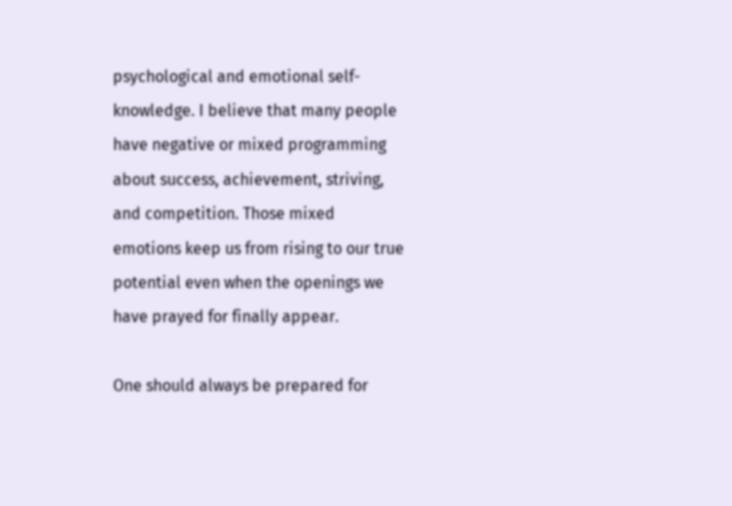psychological and emotional self-knowledge. I believe that many people have negative or mixed programming about success, achievement, striving, and competition. Those mixed emotions keep us from rising to our true potential even when the openings we have prayed for finally appear.

One should always be prepared for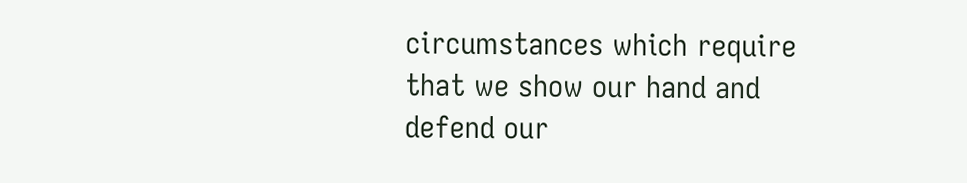circumstances which require that we show our hand and defend our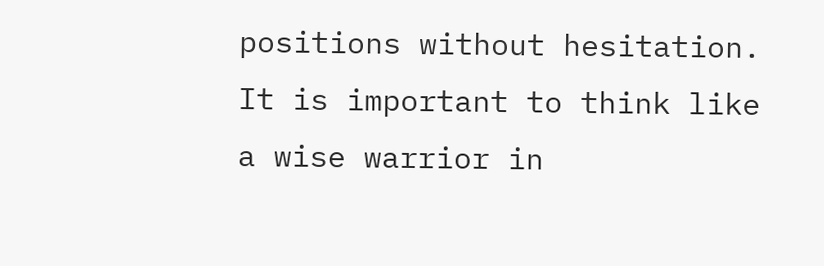positions without hesitation. It is important to think like a wise warrior in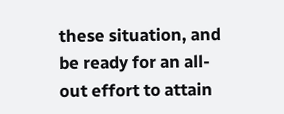these situation, and be ready for an all-out effort to attain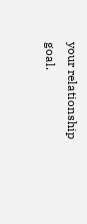your relationship goal.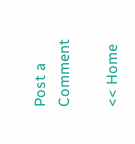Post a Comment

<< Home